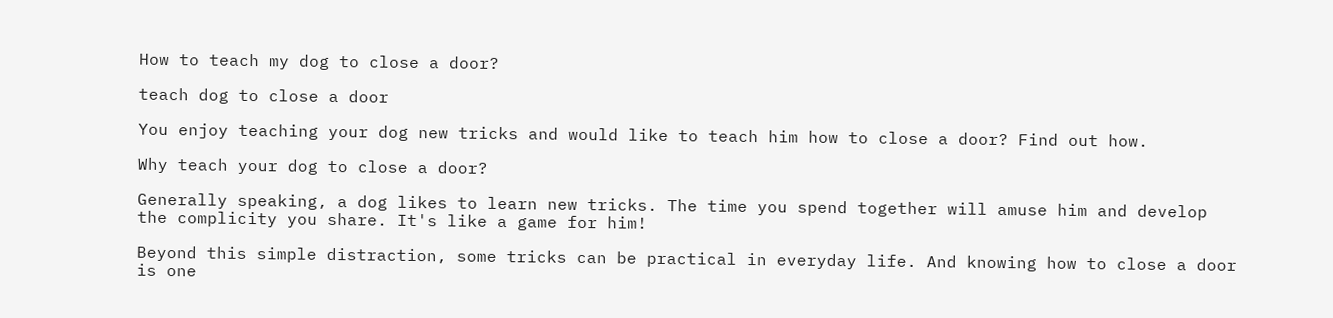How to teach my dog to close a door?

teach dog to close a door

You enjoy teaching your dog new tricks and would like to teach him how to close a door? Find out how.

Why teach your dog to close a door?

Generally speaking, a dog likes to learn new tricks. The time you spend together will amuse him and develop the complicity you share. It's like a game for him!

Beyond this simple distraction, some tricks can be practical in everyday life. And knowing how to close a door is one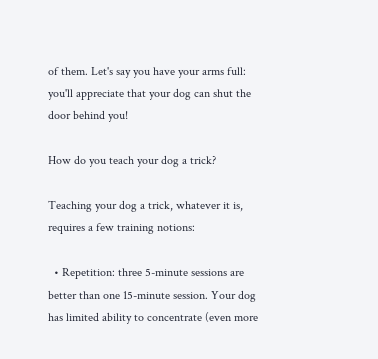of them. Let's say you have your arms full: you'll appreciate that your dog can shut the door behind you!

How do you teach your dog a trick?

Teaching your dog a trick, whatever it is, requires a few training notions:

  • Repetition: three 5-minute sessions are better than one 15-minute session. Your dog has limited ability to concentrate (even more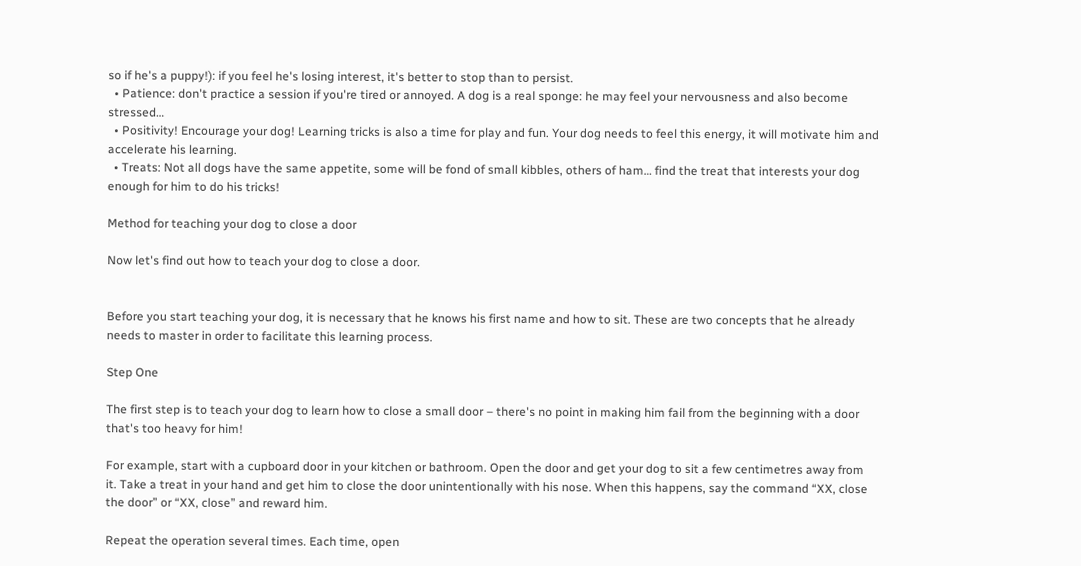so if he's a puppy!): if you feel he's losing interest, it's better to stop than to persist.
  • Patience: don't practice a session if you're tired or annoyed. A dog is a real sponge: he may feel your nervousness and also become stressed…
  • Positivity! Encourage your dog! Learning tricks is also a time for play and fun. Your dog needs to feel this energy, it will motivate him and accelerate his learning.
  • Treats: Not all dogs have the same appetite, some will be fond of small kibbles, others of ham… find the treat that interests your dog enough for him to do his tricks!

Method for teaching your dog to close a door

Now let's find out how to teach your dog to close a door.


Before you start teaching your dog, it is necessary that he knows his first name and how to sit. These are two concepts that he already needs to master in order to facilitate this learning process.

Step One

The first step is to teach your dog to learn how to close a small door – there's no point in making him fail from the beginning with a door that's too heavy for him!

For example, start with a cupboard door in your kitchen or bathroom. Open the door and get your dog to sit a few centimetres away from it. Take a treat in your hand and get him to close the door unintentionally with his nose. When this happens, say the command “XX, close the door” or “XX, close” and reward him.

Repeat the operation several times. Each time, open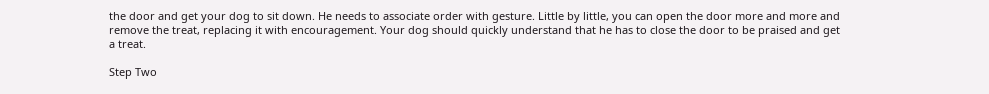the door and get your dog to sit down. He needs to associate order with gesture. Little by little, you can open the door more and more and remove the treat, replacing it with encouragement. Your dog should quickly understand that he has to close the door to be praised and get a treat.

Step Two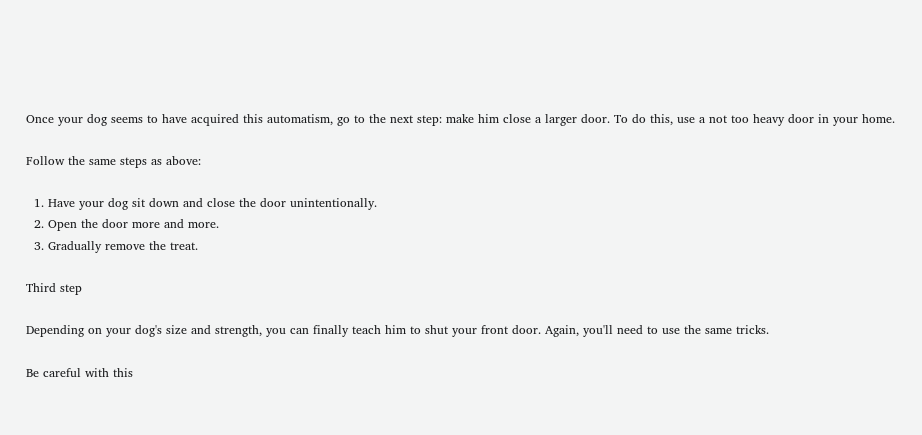Once your dog seems to have acquired this automatism, go to the next step: make him close a larger door. To do this, use a not too heavy door in your home.

Follow the same steps as above:

  1. Have your dog sit down and close the door unintentionally.
  2. Open the door more and more.
  3. Gradually remove the treat.

Third step

Depending on your dog's size and strength, you can finally teach him to shut your front door. Again, you'll need to use the same tricks.

Be careful with this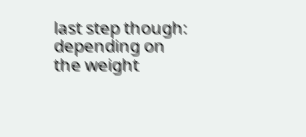last step though: depending on the weight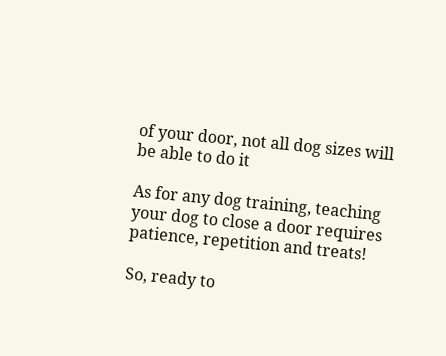of your door, not all dog sizes will be able to do it

As for any dog training, teaching your dog to close a door requires patience, repetition and treats!

So, ready to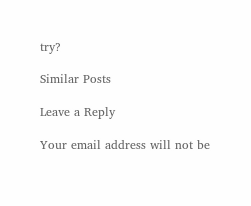try?

Similar Posts

Leave a Reply

Your email address will not be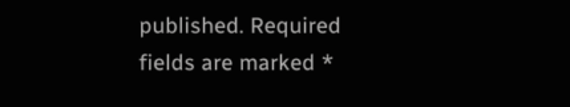published. Required fields are marked *